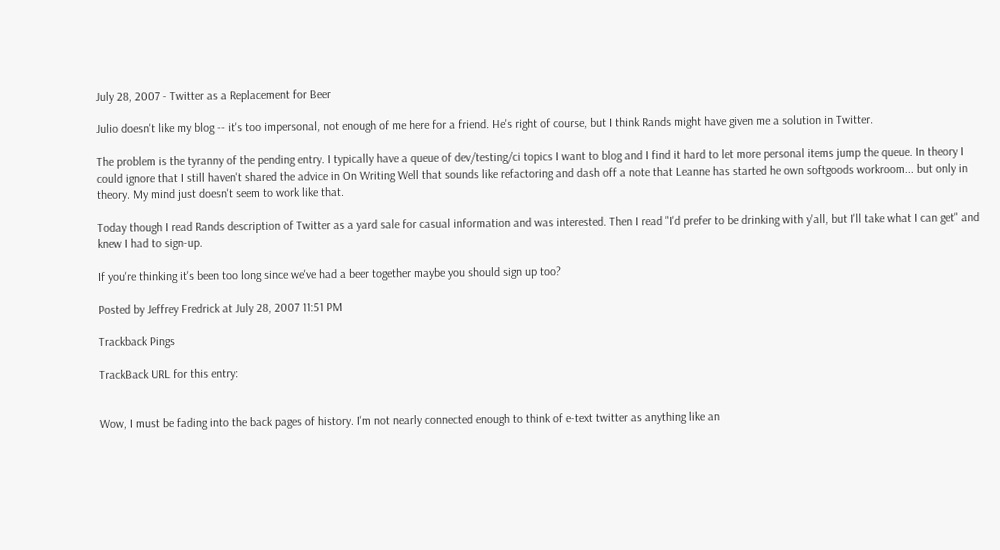July 28, 2007 - Twitter as a Replacement for Beer

Julio doesn't like my blog -- it's too impersonal, not enough of me here for a friend. He's right of course, but I think Rands might have given me a solution in Twitter.

The problem is the tyranny of the pending entry. I typically have a queue of dev/testing/ci topics I want to blog and I find it hard to let more personal items jump the queue. In theory I could ignore that I still haven't shared the advice in On Writing Well that sounds like refactoring and dash off a note that Leanne has started he own softgoods workroom... but only in theory. My mind just doesn't seem to work like that.

Today though I read Rands description of Twitter as a yard sale for casual information and was interested. Then I read "I'd prefer to be drinking with y'all, but I'll take what I can get" and knew I had to sign-up.

If you're thinking it's been too long since we've had a beer together maybe you should sign up too?

Posted by Jeffrey Fredrick at July 28, 2007 11:51 PM

Trackback Pings

TrackBack URL for this entry:


Wow, I must be fading into the back pages of history. I'm not nearly connected enough to think of e-text twitter as anything like an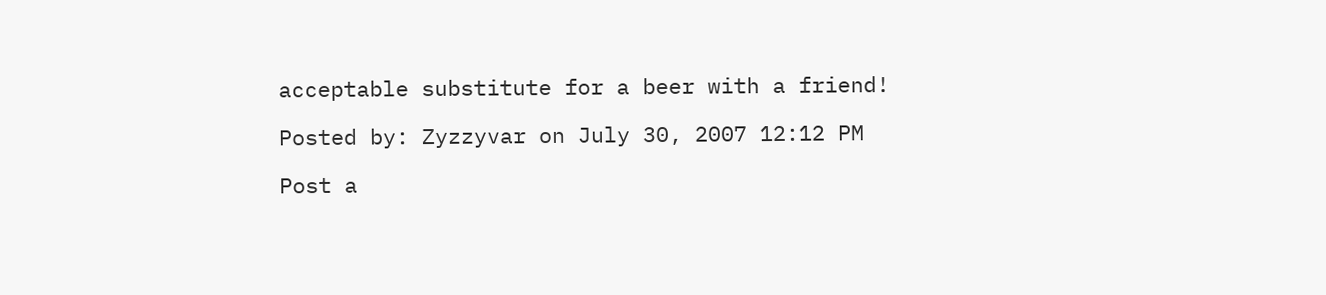acceptable substitute for a beer with a friend!

Posted by: Zyzzyvar on July 30, 2007 12:12 PM

Post a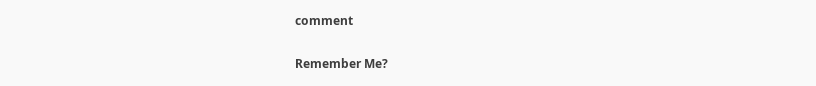comment

Remember Me?